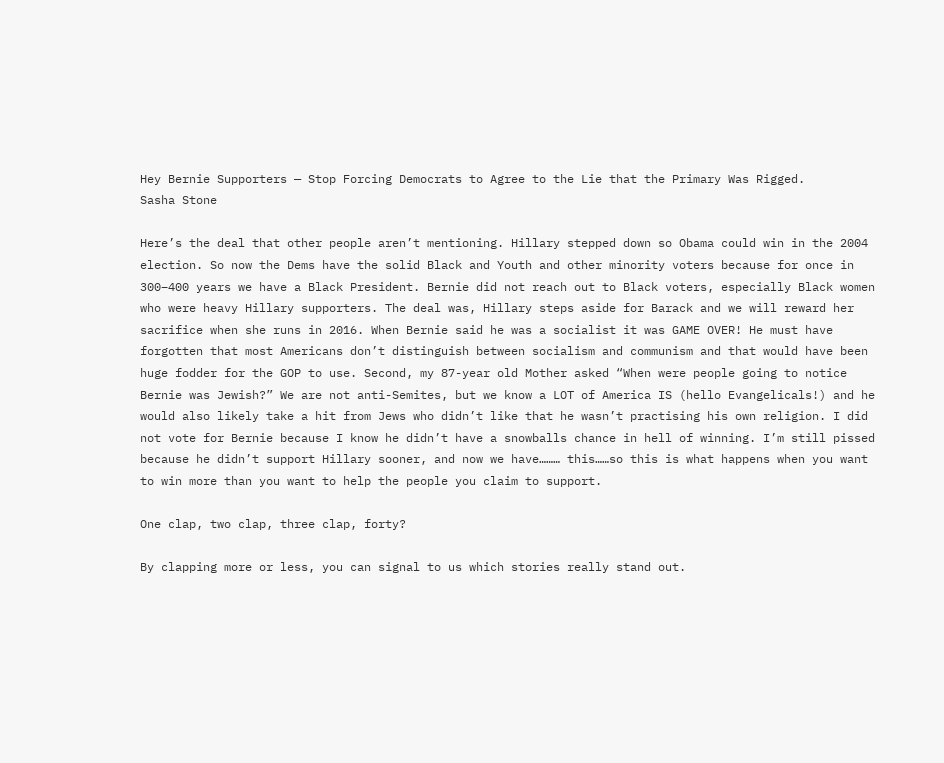Hey Bernie Supporters — Stop Forcing Democrats to Agree to the Lie that the Primary Was Rigged.
Sasha Stone

Here’s the deal that other people aren’t mentioning. Hillary stepped down so Obama could win in the 2004 election. So now the Dems have the solid Black and Youth and other minority voters because for once in 300–400 years we have a Black President. Bernie did not reach out to Black voters, especially Black women who were heavy Hillary supporters. The deal was, Hillary steps aside for Barack and we will reward her sacrifice when she runs in 2016. When Bernie said he was a socialist it was GAME OVER! He must have forgotten that most Americans don’t distinguish between socialism and communism and that would have been huge fodder for the GOP to use. Second, my 87-year old Mother asked “When were people going to notice Bernie was Jewish?” We are not anti-Semites, but we know a LOT of America IS (hello Evangelicals!) and he would also likely take a hit from Jews who didn’t like that he wasn’t practising his own religion. I did not vote for Bernie because I know he didn’t have a snowballs chance in hell of winning. I’m still pissed because he didn’t support Hillary sooner, and now we have……… this……so this is what happens when you want to win more than you want to help the people you claim to support.

One clap, two clap, three clap, forty?

By clapping more or less, you can signal to us which stories really stand out.